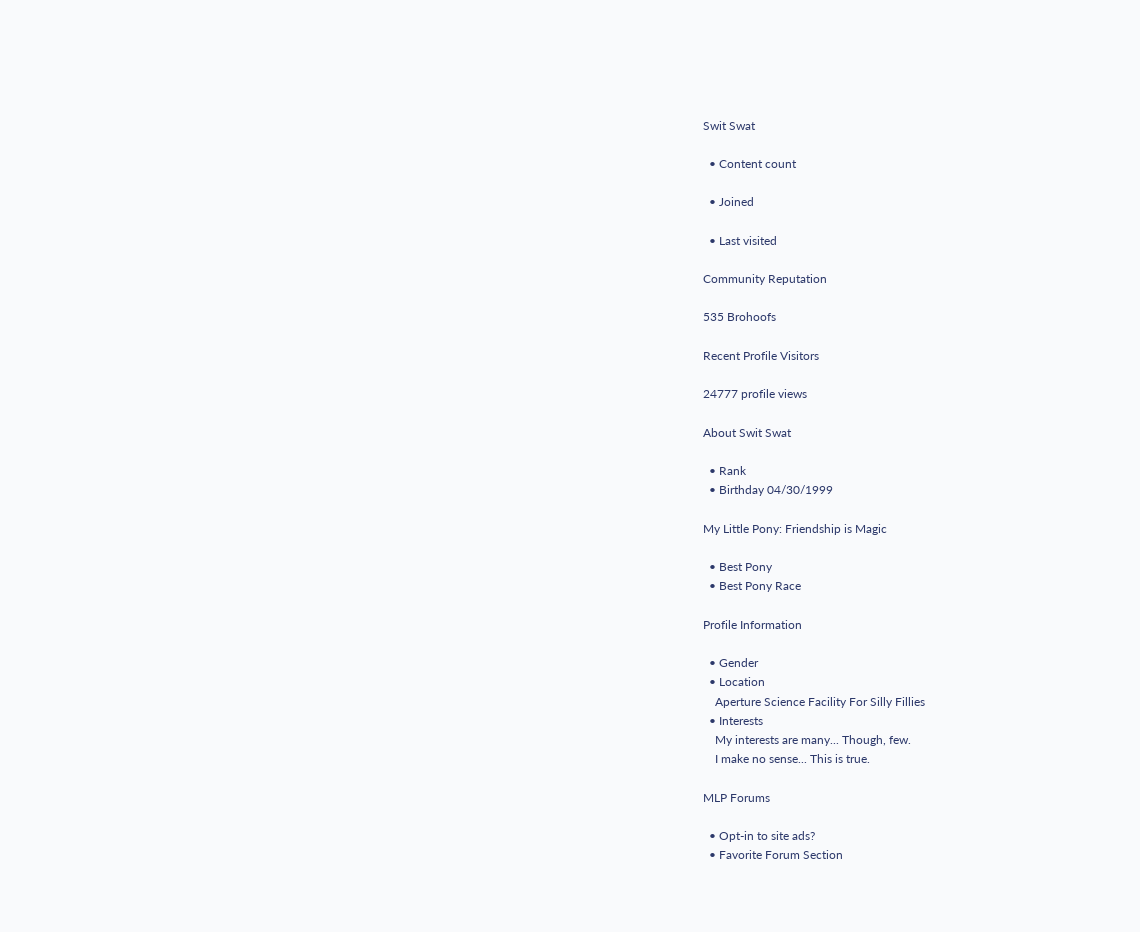Swit Swat

  • Content count

  • Joined

  • Last visited

Community Reputation

535 Brohoofs

Recent Profile Visitors

24777 profile views

About Swit Swat

  • Rank
  • Birthday 04/30/1999

My Little Pony: Friendship is Magic

  • Best Pony
  • Best Pony Race

Profile Information

  • Gender
  • Location
    Aperture Science Facility For Silly Fillies
  • Interests
    My interests are many... Though, few.
    I make no sense... This is true.

MLP Forums

  • Opt-in to site ads?
  • Favorite Forum Section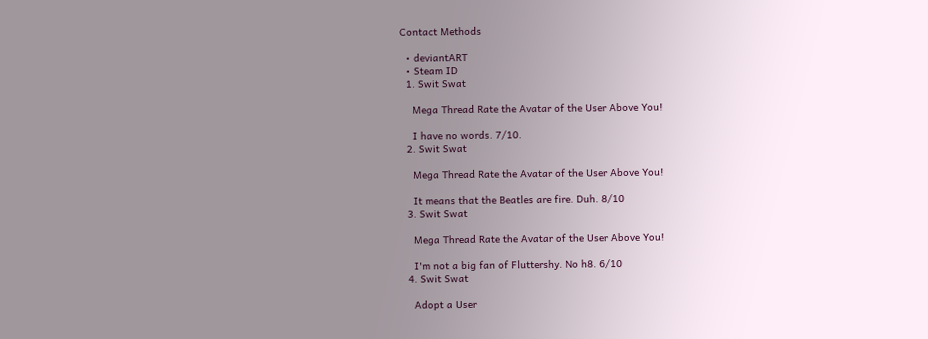Contact Methods

  • deviantART
  • Steam ID
  1. Swit Swat

    Mega Thread Rate the Avatar of the User Above You!

    I have no words. 7/10.
  2. Swit Swat

    Mega Thread Rate the Avatar of the User Above You!

    It means that the Beatles are fire. Duh. 8/10
  3. Swit Swat

    Mega Thread Rate the Avatar of the User Above You!

    I'm not a big fan of Fluttershy. No h8. 6/10
  4. Swit Swat

    Adopt a User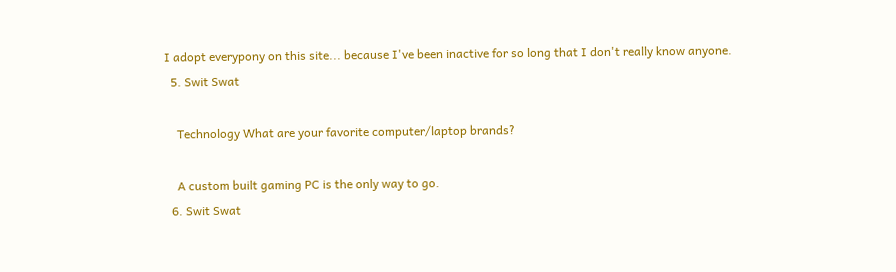I adopt everypony on this site... because I've been inactive for so long that I don't really know anyone.
  5. Swit Swat

    Technology What are your favorite computer/laptop brands?

    A custom built gaming PC is the only way to go.
  6. Swit Swat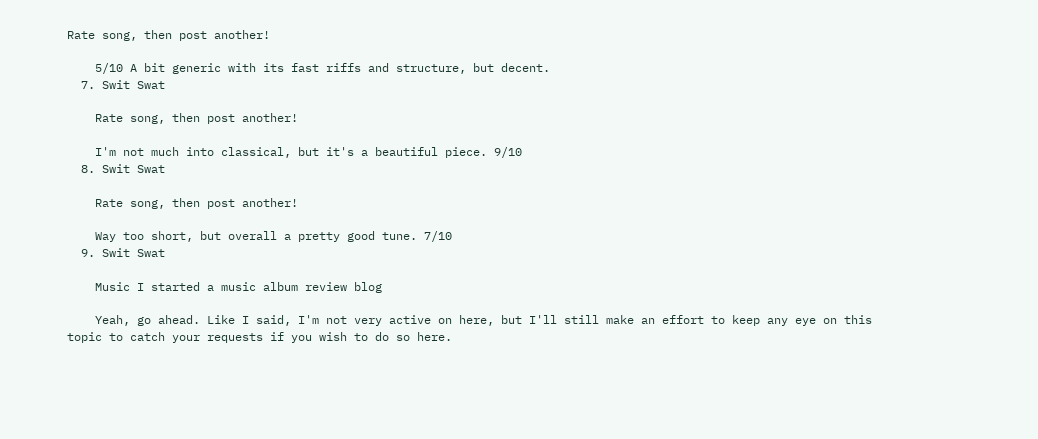Rate song, then post another!

    5/10 A bit generic with its fast riffs and structure, but decent.
  7. Swit Swat

    Rate song, then post another!

    I'm not much into classical, but it's a beautiful piece. 9/10
  8. Swit Swat

    Rate song, then post another!

    Way too short, but overall a pretty good tune. 7/10
  9. Swit Swat

    Music I started a music album review blog

    Yeah, go ahead. Like I said, I'm not very active on here, but I'll still make an effort to keep any eye on this topic to catch your requests if you wish to do so here.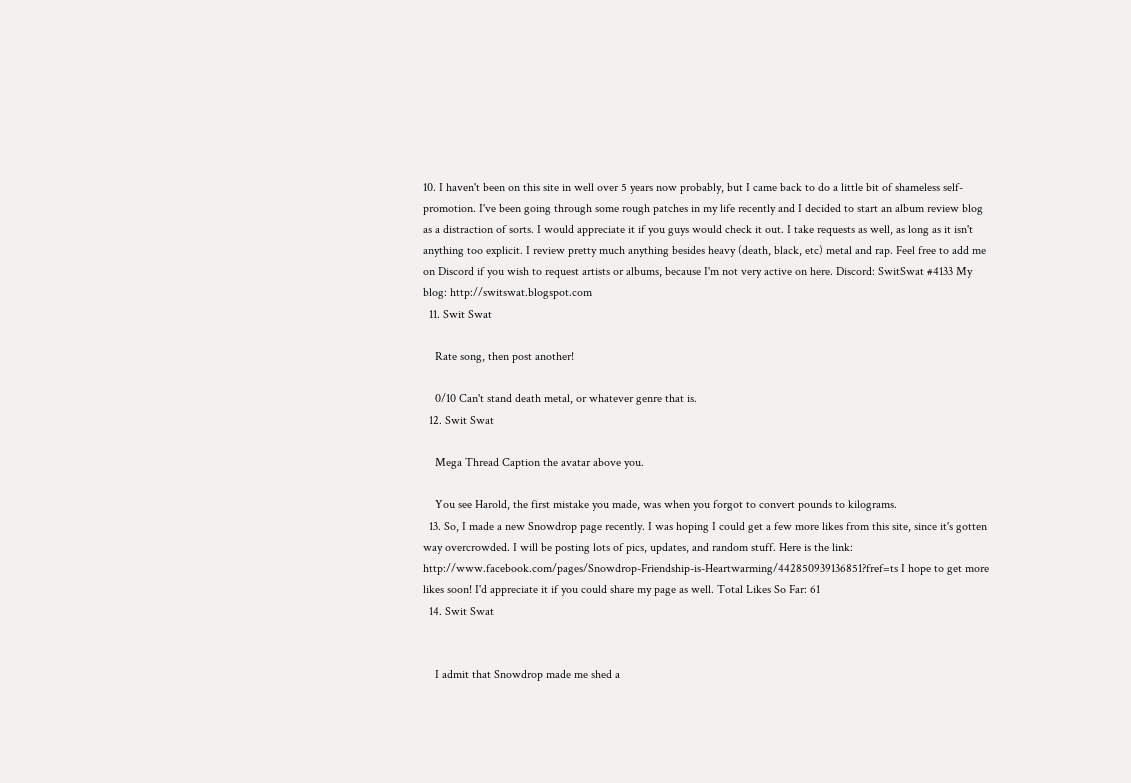10. I haven't been on this site in well over 5 years now probably, but I came back to do a little bit of shameless self-promotion. I've been going through some rough patches in my life recently and I decided to start an album review blog as a distraction of sorts. I would appreciate it if you guys would check it out. I take requests as well, as long as it isn't anything too explicit. I review pretty much anything besides heavy (death, black, etc) metal and rap. Feel free to add me on Discord if you wish to request artists or albums, because I'm not very active on here. Discord: SwitSwat #4133 My blog: http://switswat.blogspot.com
  11. Swit Swat

    Rate song, then post another!

    0/10 Can't stand death metal, or whatever genre that is.
  12. Swit Swat

    Mega Thread Caption the avatar above you.

    You see Harold, the first mistake you made, was when you forgot to convert pounds to kilograms.
  13. So, I made a new Snowdrop page recently. I was hoping I could get a few more likes from this site, since it's gotten way overcrowded. I will be posting lots of pics, updates, and random stuff. Here is the link: http://www.facebook.com/pages/Snowdrop-Friendship-is-Heartwarming/442850939136851?fref=ts I hope to get more likes soon! I'd appreciate it if you could share my page as well. Total Likes So Far: 61
  14. Swit Swat


    I admit that Snowdrop made me shed a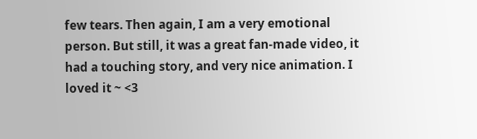few tears. Then again, I am a very emotional person. But still, it was a great fan-made video, it had a touching story, and very nice animation. I loved it ~ <3